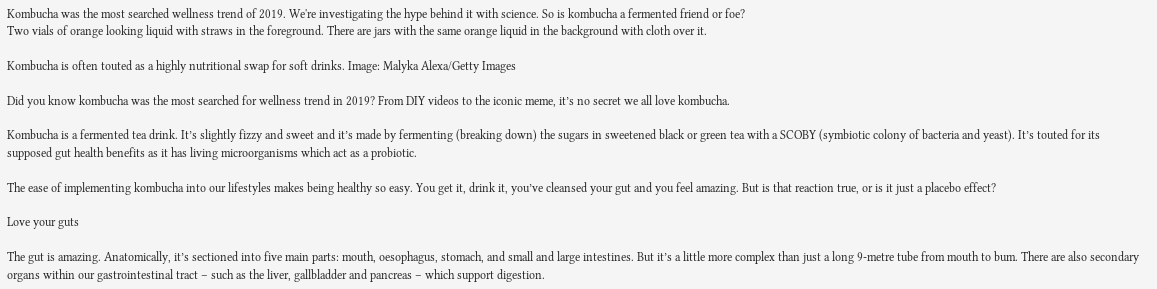Kombucha was the most searched wellness trend of 2019. We're investigating the hype behind it with science. So is kombucha a fermented friend or foe?
Two vials of orange looking liquid with straws in the foreground. There are jars with the same orange liquid in the background with cloth over it.

Kombucha is often touted as a highly nutritional swap for soft drinks. Image: Malyka Alexa/Getty Images

Did you know kombucha was the most searched for wellness trend in 2019? From DIY videos to the iconic meme, it’s no secret we all love kombucha.

Kombucha is a fermented tea drink. It’s slightly fizzy and sweet and it’s made by fermenting (breaking down) the sugars in sweetened black or green tea with a SCOBY (symbiotic colony of bacteria and yeast). It’s touted for its supposed gut health benefits as it has living microorganisms which act as a probiotic.

The ease of implementing kombucha into our lifestyles makes being healthy so easy. You get it, drink it, you’ve cleansed your gut and you feel amazing. But is that reaction true, or is it just a placebo effect?

Love your guts

The gut is amazing. Anatomically, it’s sectioned into five main parts: mouth, oesophagus, stomach, and small and large intestines. But it’s a little more complex than just a long 9-metre tube from mouth to bum. There are also secondary organs within our gastrointestinal tract – such as the liver, gallbladder and pancreas – which support digestion.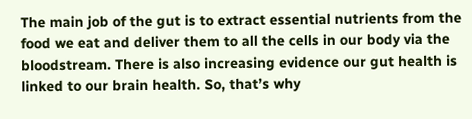The main job of the gut is to extract essential nutrients from the food we eat and deliver them to all the cells in our body via the bloodstream. There is also increasing evidence our gut health is linked to our brain health. So, that’s why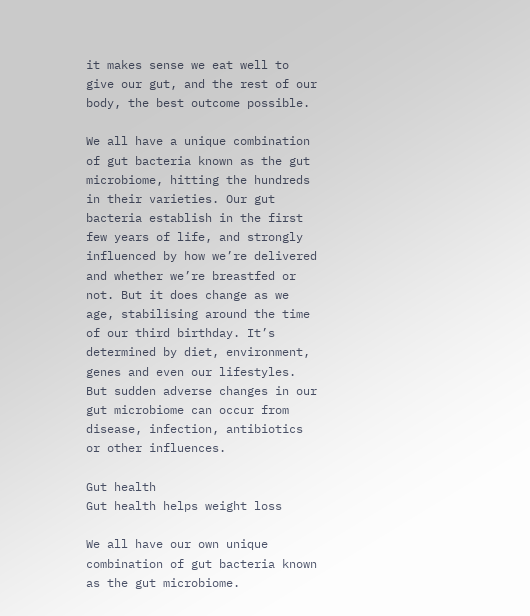it makes sense we eat well to give our gut, and the rest of our body, the best outcome possible.

We all have a unique combination of gut bacteria known as the gut microbiome, hitting the hundreds in their varieties. Our gut bacteria establish in the first few years of life, and strongly influenced by how we’re delivered and whether we’re breastfed or not. But it does change as we age, stabilising around the time of our third birthday. It’s determined by diet, environment, genes and even our lifestyles. But sudden adverse changes in our gut microbiome can occur from disease, infection, antibiotics or other influences.

Gut health
Gut health helps weight loss

We all have our own unique combination of gut bacteria known as the gut microbiome.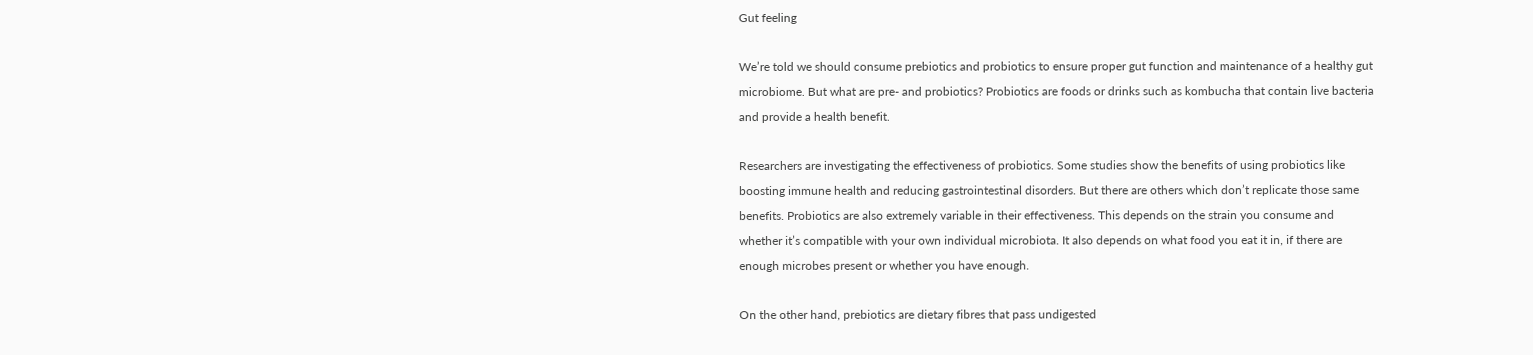Gut feeling

We’re told we should consume prebiotics and probiotics to ensure proper gut function and maintenance of a healthy gut microbiome. But what are pre- and probiotics? Probiotics are foods or drinks such as kombucha that contain live bacteria and provide a health benefit.

Researchers are investigating the effectiveness of probiotics. Some studies show the benefits of using probiotics like boosting immune health and reducing gastrointestinal disorders. But there are others which don’t replicate those same benefits. Probiotics are also extremely variable in their effectiveness. This depends on the strain you consume and whether it’s compatible with your own individual microbiota. It also depends on what food you eat it in, if there are enough microbes present or whether you have enough.

On the other hand, prebiotics are dietary fibres that pass undigested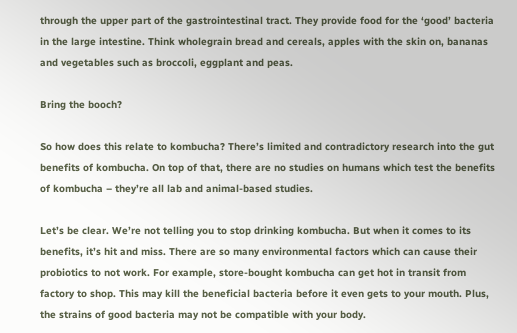through the upper part of the gastrointestinal tract. They provide food for the ‘good’ bacteria in the large intestine. Think wholegrain bread and cereals, apples with the skin on, bananas and vegetables such as broccoli, eggplant and peas.

Bring the booch?

So how does this relate to kombucha? There’s limited and contradictory research into the gut benefits of kombucha. On top of that, there are no studies on humans which test the benefits of kombucha – they’re all lab and animal-based studies.

Let’s be clear. We’re not telling you to stop drinking kombucha. But when it comes to its benefits, it’s hit and miss. There are so many environmental factors which can cause their probiotics to not work. For example, store-bought kombucha can get hot in transit from factory to shop. This may kill the beneficial bacteria before it even gets to your mouth. Plus, the strains of good bacteria may not be compatible with your body.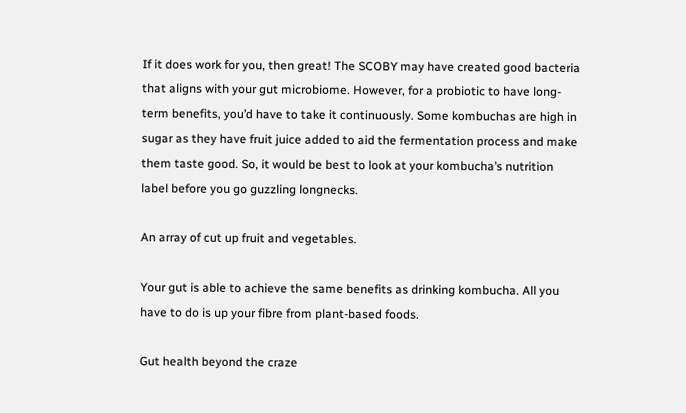If it does work for you, then great! The SCOBY may have created good bacteria that aligns with your gut microbiome. However, for a probiotic to have long-term benefits, you’d have to take it continuously. Some kombuchas are high in sugar as they have fruit juice added to aid the fermentation process and make them taste good. So, it would be best to look at your kombucha’s nutrition label before you go guzzling longnecks.

An array of cut up fruit and vegetables.

Your gut is able to achieve the same benefits as drinking kombucha. All you have to do is up your fibre from plant-based foods.

Gut health beyond the craze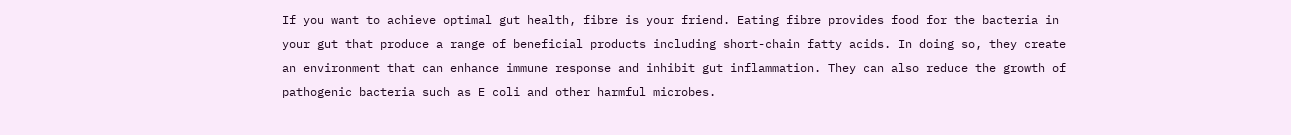If you want to achieve optimal gut health, fibre is your friend. Eating fibre provides food for the bacteria in your gut that produce a range of beneficial products including short-chain fatty acids. In doing so, they create an environment that can enhance immune response and inhibit gut inflammation. They can also reduce the growth of pathogenic bacteria such as E coli and other harmful microbes.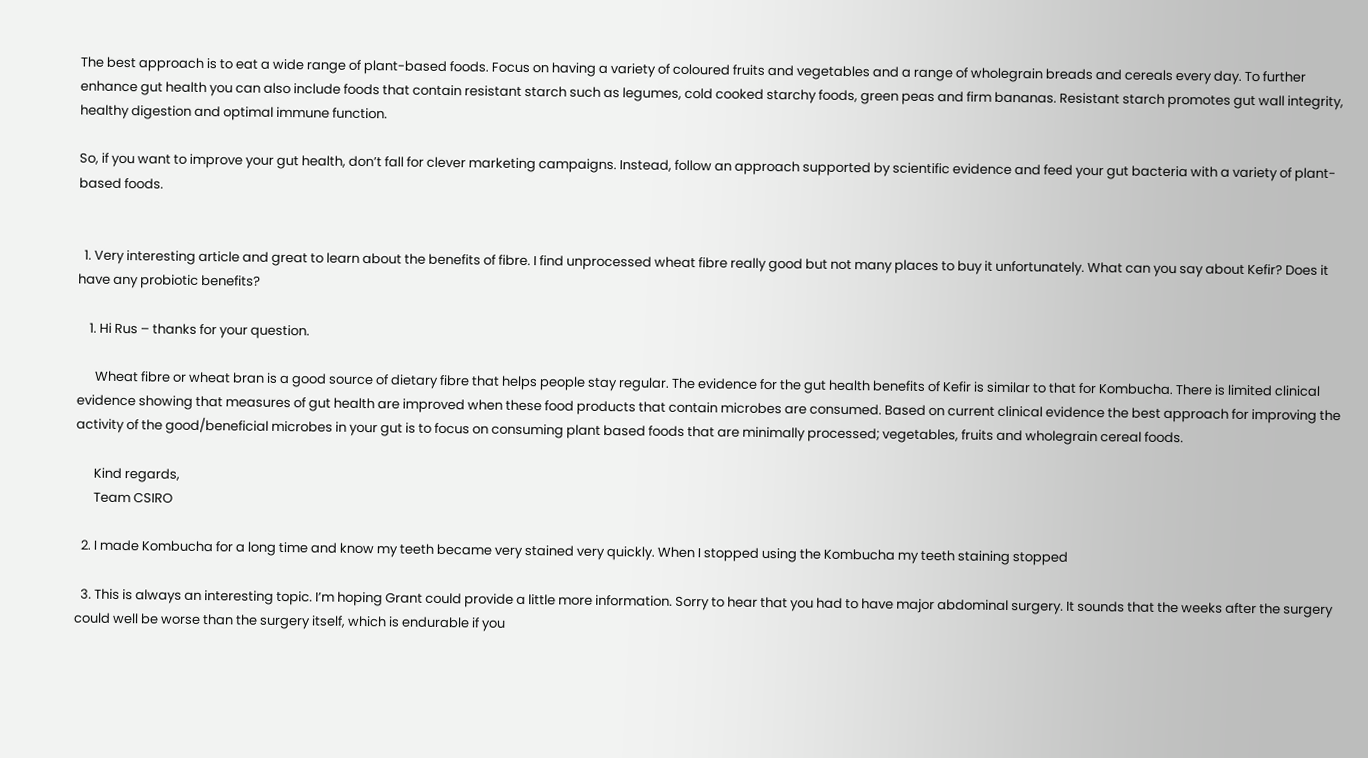The best approach is to eat a wide range of plant-based foods. Focus on having a variety of coloured fruits and vegetables and a range of wholegrain breads and cereals every day. To further enhance gut health you can also include foods that contain resistant starch such as legumes, cold cooked starchy foods, green peas and firm bananas. Resistant starch promotes gut wall integrity, healthy digestion and optimal immune function.

So, if you want to improve your gut health, don’t fall for clever marketing campaigns. Instead, follow an approach supported by scientific evidence and feed your gut bacteria with a variety of plant-based foods.


  1. Very interesting article and great to learn about the benefits of fibre. I find unprocessed wheat fibre really good but not many places to buy it unfortunately. What can you say about Kefir? Does it have any probiotic benefits?

    1. Hi Rus – thanks for your question.

      Wheat fibre or wheat bran is a good source of dietary fibre that helps people stay regular. The evidence for the gut health benefits of Kefir is similar to that for Kombucha. There is limited clinical evidence showing that measures of gut health are improved when these food products that contain microbes are consumed. Based on current clinical evidence the best approach for improving the activity of the good/beneficial microbes in your gut is to focus on consuming plant based foods that are minimally processed; vegetables, fruits and wholegrain cereal foods.

      Kind regards,
      Team CSIRO

  2. I made Kombucha for a long time and know my teeth became very stained very quickly. When I stopped using the Kombucha my teeth staining stopped

  3. This is always an interesting topic. I’m hoping Grant could provide a little more information. Sorry to hear that you had to have major abdominal surgery. It sounds that the weeks after the surgery could well be worse than the surgery itself, which is endurable if you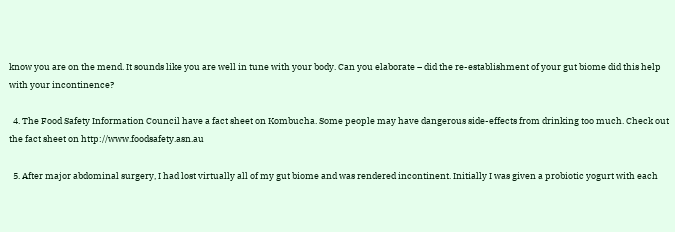know you are on the mend. It sounds like you are well in tune with your body. Can you elaborate – did the re-establishment of your gut biome did this help with your incontinence?

  4. The Food Safety Information Council have a fact sheet on Kombucha. Some people may have dangerous side-effects from drinking too much. Check out the fact sheet on http://www.foodsafety.asn.au

  5. After major abdominal surgery, I had lost virtually all of my gut biome and was rendered incontinent. Initially I was given a probiotic yogurt with each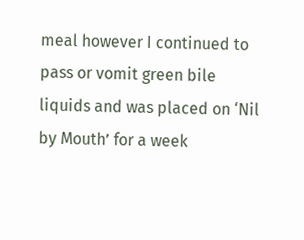meal however I continued to pass or vomit green bile liquids and was placed on ‘Nil by Mouth’ for a week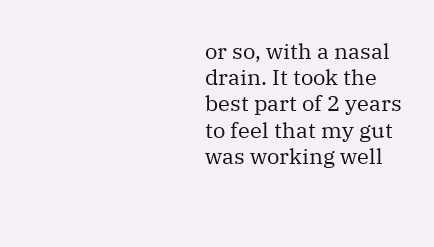or so, with a nasal drain. It took the best part of 2 years to feel that my gut was working well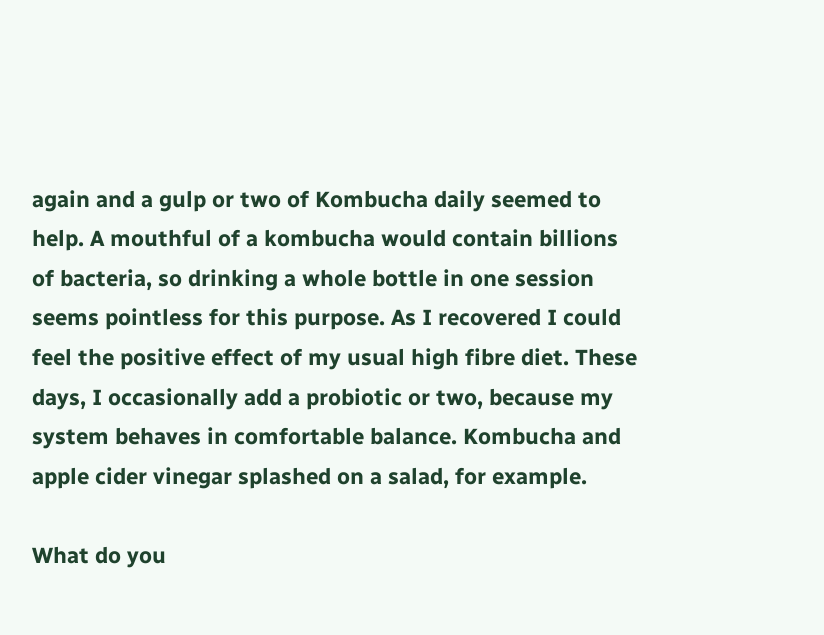again and a gulp or two of Kombucha daily seemed to help. A mouthful of a kombucha would contain billions of bacteria, so drinking a whole bottle in one session seems pointless for this purpose. As I recovered I could feel the positive effect of my usual high fibre diet. These days, I occasionally add a probiotic or two, because my system behaves in comfortable balance. Kombucha and apple cider vinegar splashed on a salad, for example.

What do you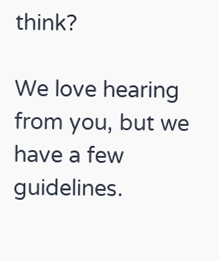think?

We love hearing from you, but we have a few guidelines.